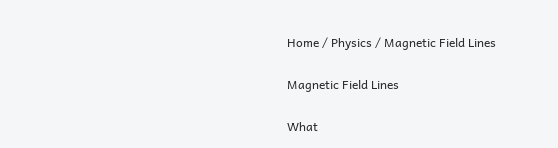Home / Physics / Magnetic Field Lines

Magnetic Field Lines

What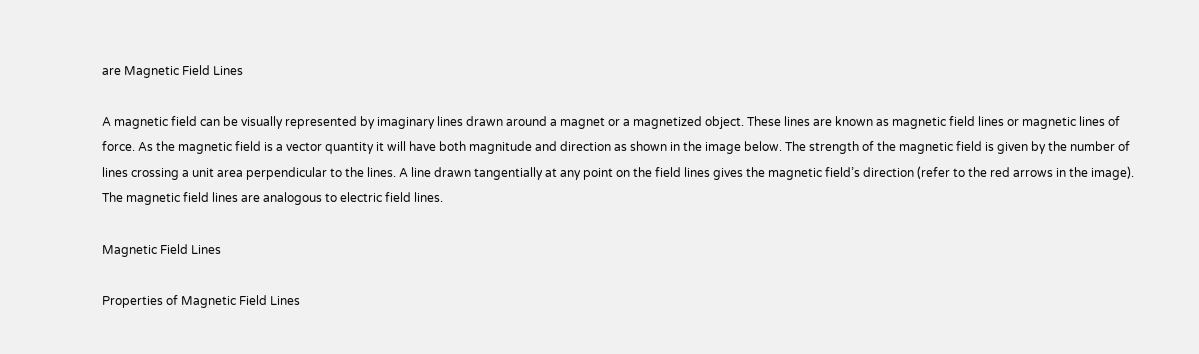are Magnetic Field Lines

A magnetic field can be visually represented by imaginary lines drawn around a magnet or a magnetized object. These lines are known as magnetic field lines or magnetic lines of force. As the magnetic field is a vector quantity it will have both magnitude and direction as shown in the image below. The strength of the magnetic field is given by the number of lines crossing a unit area perpendicular to the lines. A line drawn tangentially at any point on the field lines gives the magnetic field’s direction (refer to the red arrows in the image). The magnetic field lines are analogous to electric field lines.

Magnetic Field Lines

Properties of Magnetic Field Lines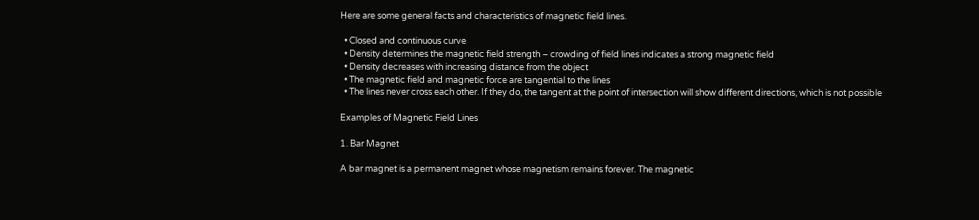Here are some general facts and characteristics of magnetic field lines.

  • Closed and continuous curve
  • Density determines the magnetic field strength – crowding of field lines indicates a strong magnetic field
  • Density decreases with increasing distance from the object
  • The magnetic field and magnetic force are tangential to the lines
  • The lines never cross each other. If they do, the tangent at the point of intersection will show different directions, which is not possible

Examples of Magnetic Field Lines

1. Bar Magnet

A bar magnet is a permanent magnet whose magnetism remains forever. The magnetic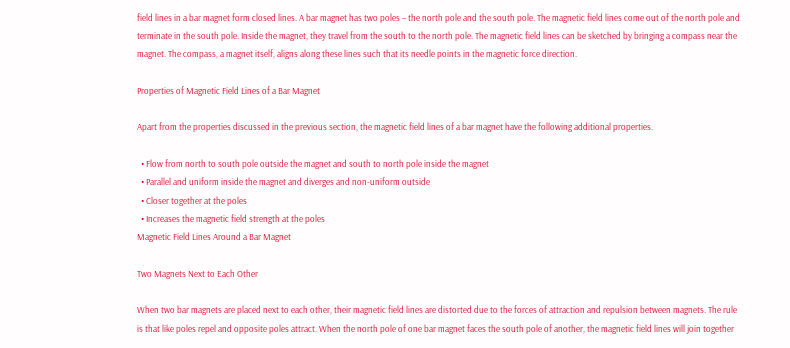field lines in a bar magnet form closed lines. A bar magnet has two poles – the north pole and the south pole. The magnetic field lines come out of the north pole and terminate in the south pole. Inside the magnet, they travel from the south to the north pole. The magnetic field lines can be sketched by bringing a compass near the magnet. The compass, a magnet itself, aligns along these lines such that its needle points in the magnetic force direction.

Properties of Magnetic Field Lines of a Bar Magnet

Apart from the properties discussed in the previous section, the magnetic field lines of a bar magnet have the following additional properties.

  • Flow from north to south pole outside the magnet and south to north pole inside the magnet
  • Parallel and uniform inside the magnet and diverges and non-uniform outside
  • Closer together at the poles
  • Increases the magnetic field strength at the poles
Magnetic Field Lines Around a Bar Magnet

Two Magnets Next to Each Other

When two bar magnets are placed next to each other, their magnetic field lines are distorted due to the forces of attraction and repulsion between magnets. The rule is that like poles repel and opposite poles attract. When the north pole of one bar magnet faces the south pole of another, the magnetic field lines will join together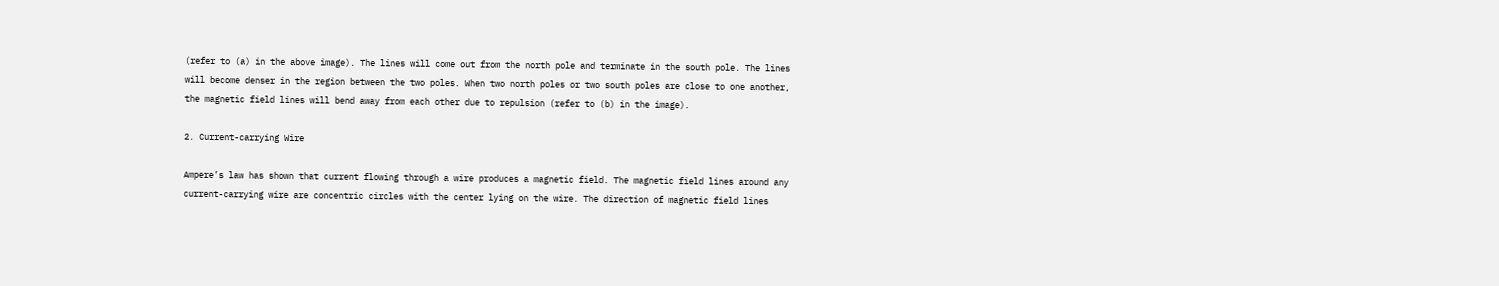(refer to (a) in the above image). The lines will come out from the north pole and terminate in the south pole. The lines will become denser in the region between the two poles. When two north poles or two south poles are close to one another, the magnetic field lines will bend away from each other due to repulsion (refer to (b) in the image).

2. Current-carrying Wire

Ampere’s law has shown that current flowing through a wire produces a magnetic field. The magnetic field lines around any current-carrying wire are concentric circles with the center lying on the wire. The direction of magnetic field lines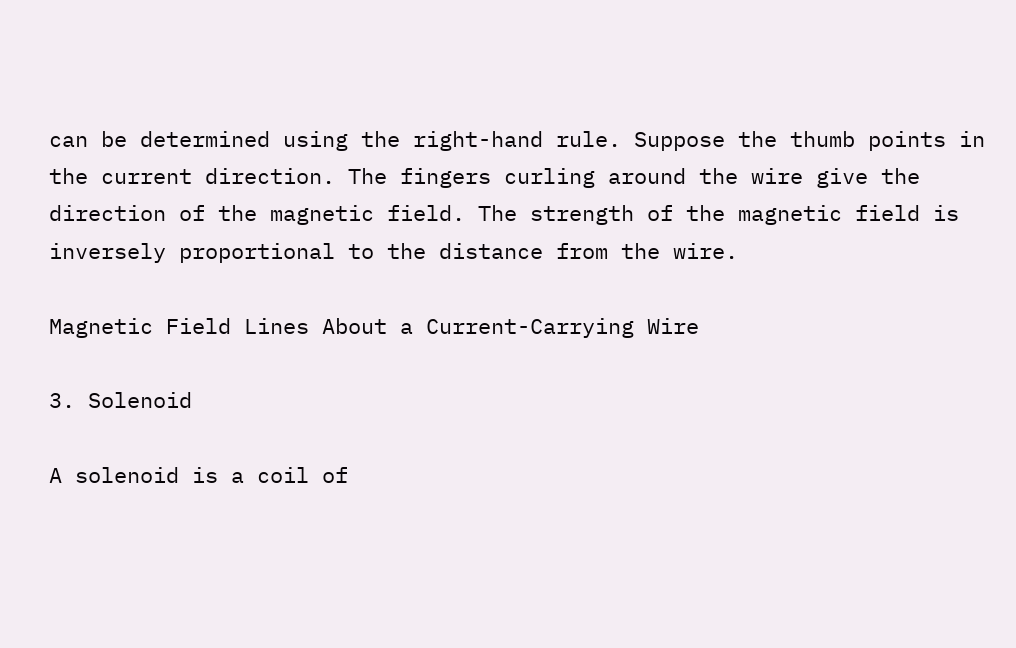can be determined using the right-hand rule. Suppose the thumb points in the current direction. The fingers curling around the wire give the direction of the magnetic field. The strength of the magnetic field is inversely proportional to the distance from the wire.

Magnetic Field Lines About a Current-Carrying Wire

3. Solenoid

A solenoid is a coil of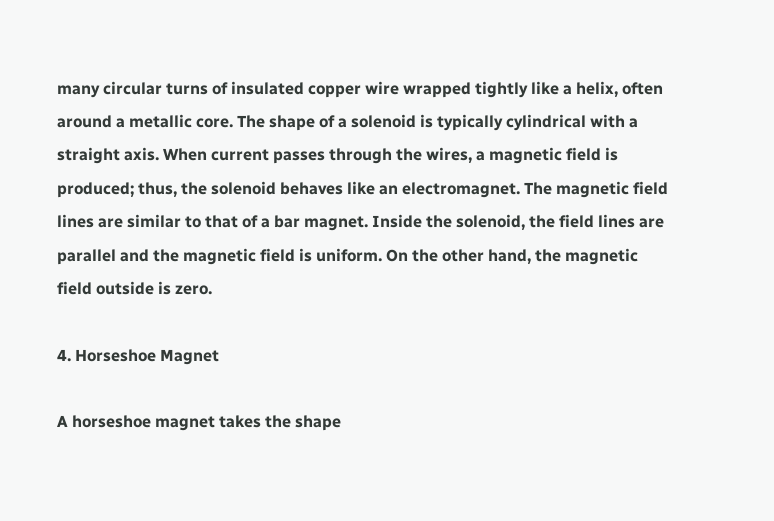many circular turns of insulated copper wire wrapped tightly like a helix, often around a metallic core. The shape of a solenoid is typically cylindrical with a straight axis. When current passes through the wires, a magnetic field is produced; thus, the solenoid behaves like an electromagnet. The magnetic field lines are similar to that of a bar magnet. Inside the solenoid, the field lines are parallel and the magnetic field is uniform. On the other hand, the magnetic field outside is zero.

4. Horseshoe Magnet

A horseshoe magnet takes the shape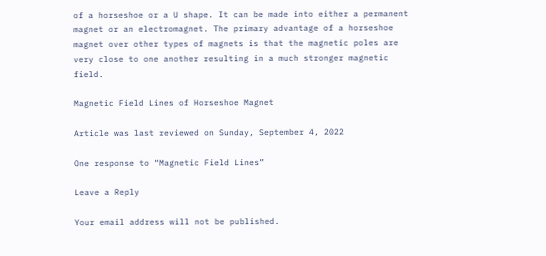of a horseshoe or a U shape. It can be made into either a permanent magnet or an electromagnet. The primary advantage of a horseshoe magnet over other types of magnets is that the magnetic poles are very close to one another resulting in a much stronger magnetic field.

Magnetic Field Lines of Horseshoe Magnet

Article was last reviewed on Sunday, September 4, 2022

One response to “Magnetic Field Lines”

Leave a Reply

Your email address will not be published.